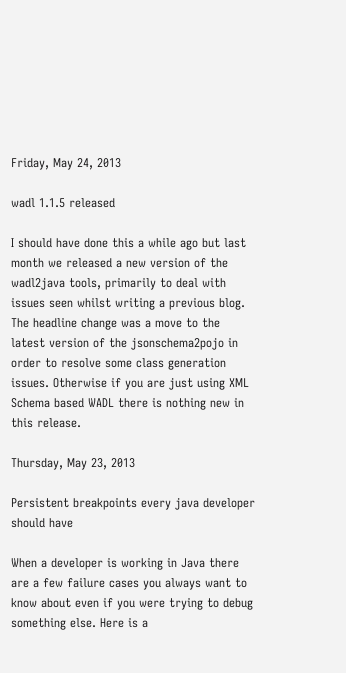Friday, May 24, 2013

wadl 1.1.5 released

I should have done this a while ago but last month we released a new version of the wadl2java tools, primarily to deal with issues seen whilst writing a previous blog. The headline change was a move to the latest version of the jsonschema2pojo in order to resolve some class generation issues. Otherwise if you are just using XML Schema based WADL there is nothing new in this release.

Thursday, May 23, 2013

Persistent breakpoints every java developer should have

When a developer is working in Java there are a few failure cases you always want to know about even if you were trying to debug something else. Here is a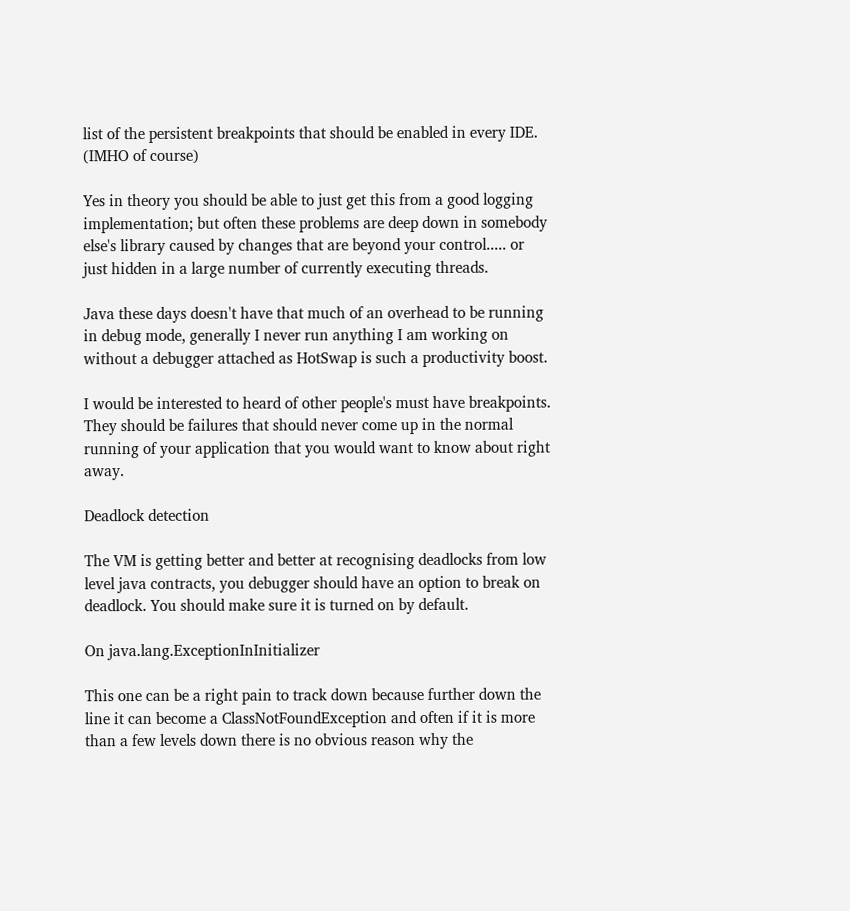list of the persistent breakpoints that should be enabled in every IDE. (IMHO of course)

Yes in theory you should be able to just get this from a good logging implementation; but often these problems are deep down in somebody else's library caused by changes that are beyond your control..... or just hidden in a large number of currently executing threads.

Java these days doesn't have that much of an overhead to be running in debug mode, generally I never run anything I am working on without a debugger attached as HotSwap is such a productivity boost.

I would be interested to heard of other people's must have breakpoints. They should be failures that should never come up in the normal running of your application that you would want to know about right away.

Deadlock detection

The VM is getting better and better at recognising deadlocks from low level java contracts, you debugger should have an option to break on deadlock. You should make sure it is turned on by default.

On java.lang.ExceptionInInitializer

This one can be a right pain to track down because further down the line it can become a ClassNotFoundException and often if it is more than a few levels down there is no obvious reason why the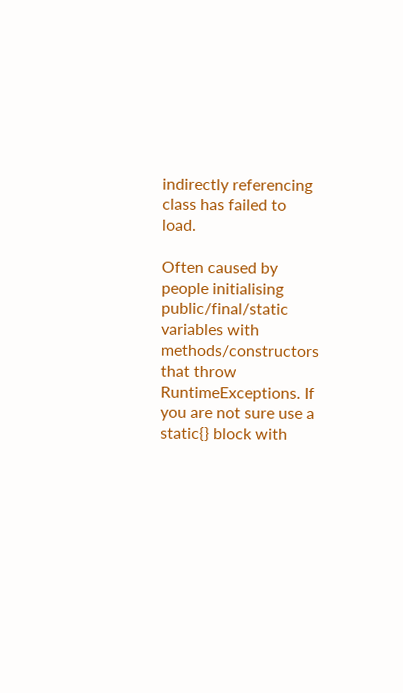indirectly referencing class has failed to load.

Often caused by people initialising public/final/static variables with methods/constructors that throw RuntimeExceptions. If you are not sure use a static{} block with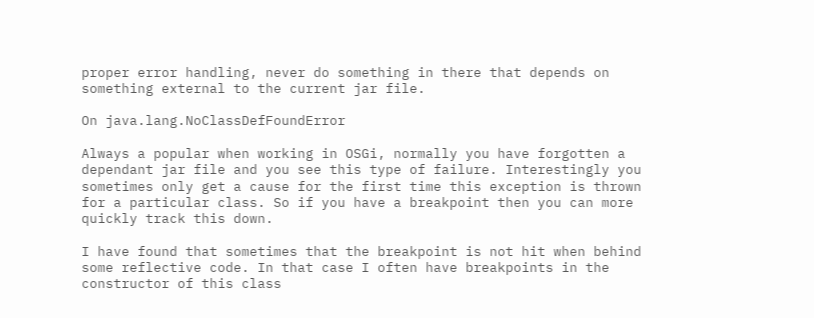proper error handling, never do something in there that depends on something external to the current jar file.

On java.lang.NoClassDefFoundError

Always a popular when working in OSGi, normally you have forgotten a dependant jar file and you see this type of failure. Interestingly you sometimes only get a cause for the first time this exception is thrown for a particular class. So if you have a breakpoint then you can more quickly track this down.

I have found that sometimes that the breakpoint is not hit when behind some reflective code. In that case I often have breakpoints in the constructor of this class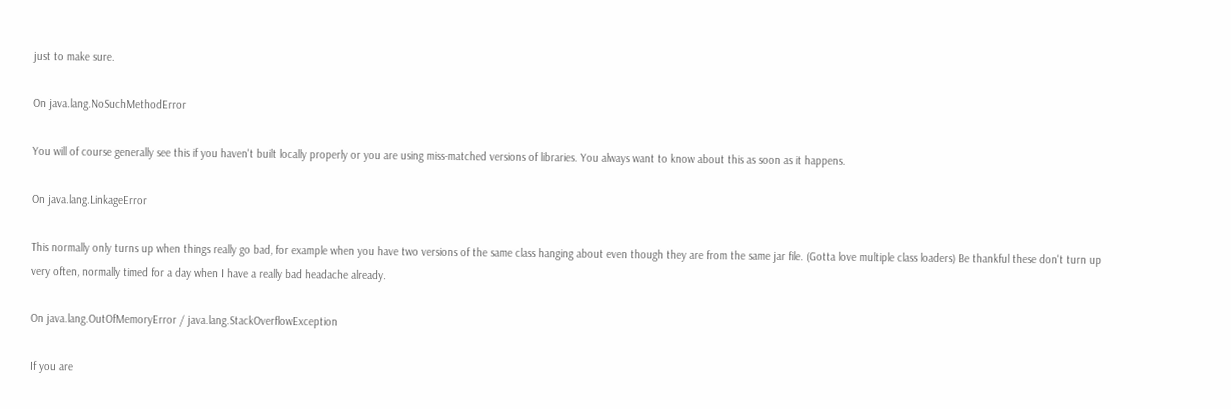just to make sure.

On java.lang.NoSuchMethodError

You will of course generally see this if you haven't built locally properly or you are using miss-matched versions of libraries. You always want to know about this as soon as it happens.

On java.lang.LinkageError

This normally only turns up when things really go bad, for example when you have two versions of the same class hanging about even though they are from the same jar file. (Gotta love multiple class loaders) Be thankful these don't turn up very often, normally timed for a day when I have a really bad headache already.

On java.lang.OutOfMemoryError / java.lang.StackOverflowException

If you are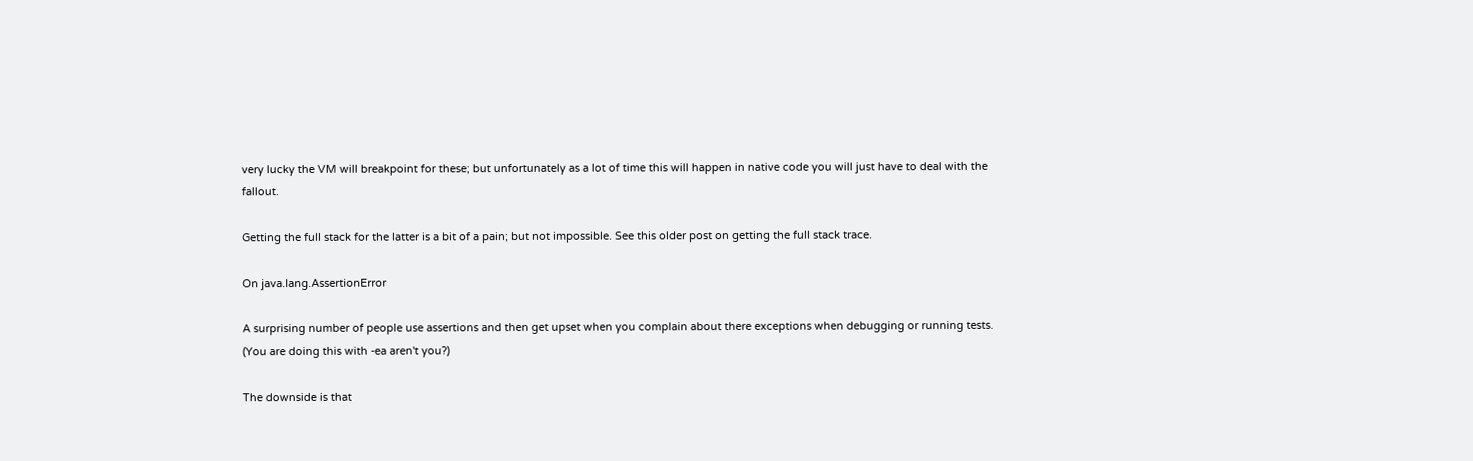very lucky the VM will breakpoint for these; but unfortunately as a lot of time this will happen in native code you will just have to deal with the fallout.

Getting the full stack for the latter is a bit of a pain; but not impossible. See this older post on getting the full stack trace.

On java.lang.AssertionError

A surprising number of people use assertions and then get upset when you complain about there exceptions when debugging or running tests. (You are doing this with -ea aren't you?)

The downside is that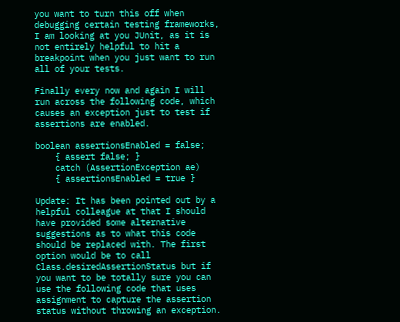you want to turn this off when debugging certain testing frameworks, I am looking at you JUnit, as it is not entirely helpful to hit a breakpoint when you just want to run all of your tests.

Finally every now and again I will run across the following code, which causes an exception just to test if assertions are enabled.

boolean assertionsEnabled = false;
    { assert false; }
    catch (AssertionException ae)
    { assertionsEnabled = true }

Update: It has been pointed out by a helpful colleague at that I should have provided some alternative suggestions as to what this code should be replaced with. The first option would be to call Class.desiredAssertionStatus but if you want to be totally sure you can use the following code that uses assignment to capture the assertion status without throwing an exception.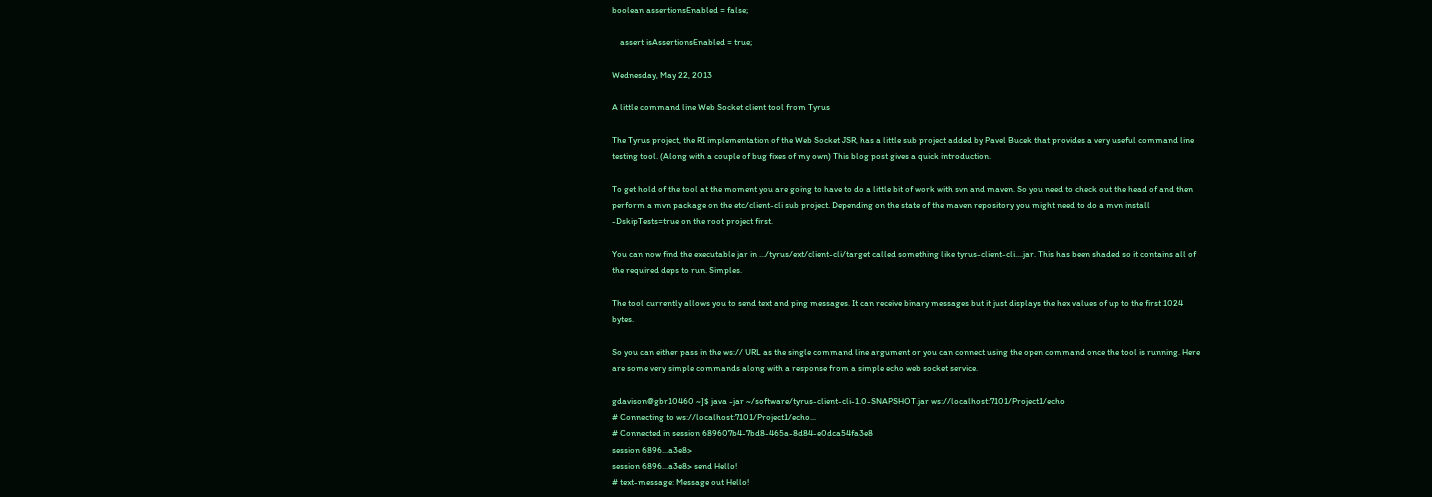boolean assertionsEnabled = false;

    assert isAssertionsEnabled = true;

Wednesday, May 22, 2013

A little command line Web Socket client tool from Tyrus

The Tyrus project, the RI implementation of the Web Socket JSR, has a little sub project added by Pavel Bucek that provides a very useful command line testing tool. (Along with a couple of bug fixes of my own) This blog post gives a quick introduction.

To get hold of the tool at the moment you are going to have to do a little bit of work with svn and maven. So you need to check out the head of and then perform a mvn package on the etc/client-cli sub project. Depending on the state of the maven repository you might need to do a mvn install -DskipTests=true on the root project first.

You can now find the executable jar in .../tyrus/ext/client-cli/target called something like tyrus-client-cli....jar. This has been shaded so it contains all of the required deps to run. Simples.

The tool currently allows you to send text and ping messages. It can receive binary messages but it just displays the hex values of up to the first 1024 bytes.

So you can either pass in the ws:// URL as the single command line argument or you can connect using the open command once the tool is running. Here are some very simple commands along with a response from a simple echo web socket service.

gdavison@gbr10460 ~]$ java -jar ~/software/tyrus-client-cli-1.0-SNAPSHOT.jar ws://localhost:7101/Project1/echo
# Connecting to ws://localhost:7101/Project1/echo...
# Connected in session 689607b4-7bd8-465a-8d84-e0dca54fa3e8
session 6896...a3e8>
session 6896...a3e8> send Hello!
# text-message: Message out Hello!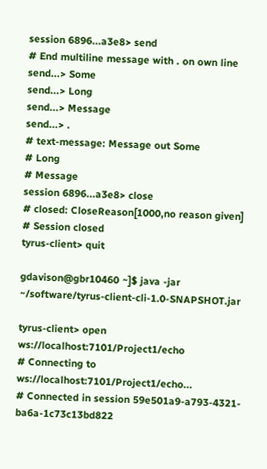session 6896...a3e8> send
# End multiline message with . on own line
send...> Some
send...> Long
send...> Message
send...> .
# text-message: Message out Some
# Long
# Message
session 6896...a3e8> close
# closed: CloseReason[1000,no reason given]
# Session closed
tyrus-client> quit

gdavison@gbr10460 ~]$ java -jar ~/software/tyrus-client-cli-1.0-SNAPSHOT.jar

tyrus-client> open ws://localhost:7101/Project1/echo
# Connecting to ws://localhost:7101/Project1/echo...
# Connected in session 59e501a9-a793-4321-ba6a-1c73c13bd822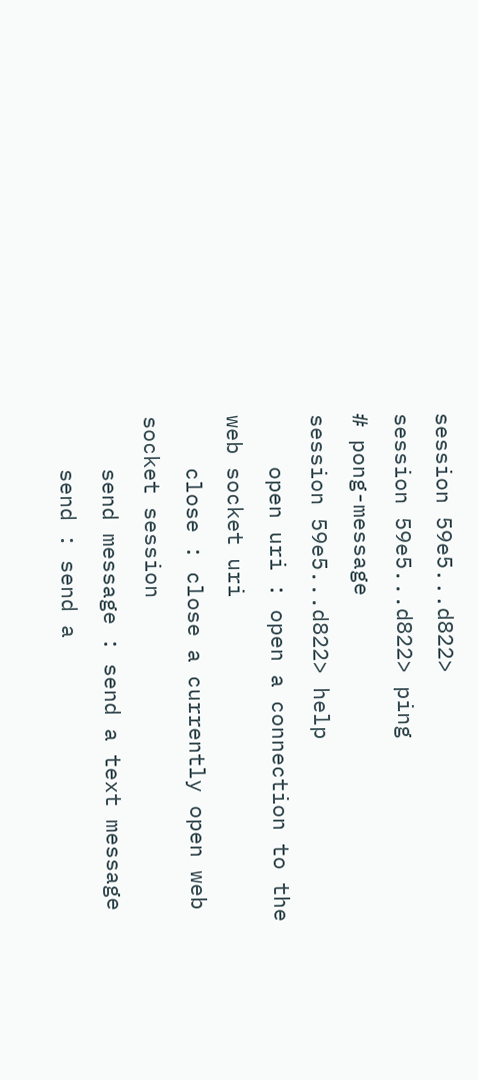session 59e5...d822>
session 59e5...d822> ping
# pong-message
session 59e5...d822> help
    open uri : open a connection to the web socket uri
    close : close a currently open web socket session
    send message : send a text message
    send : send a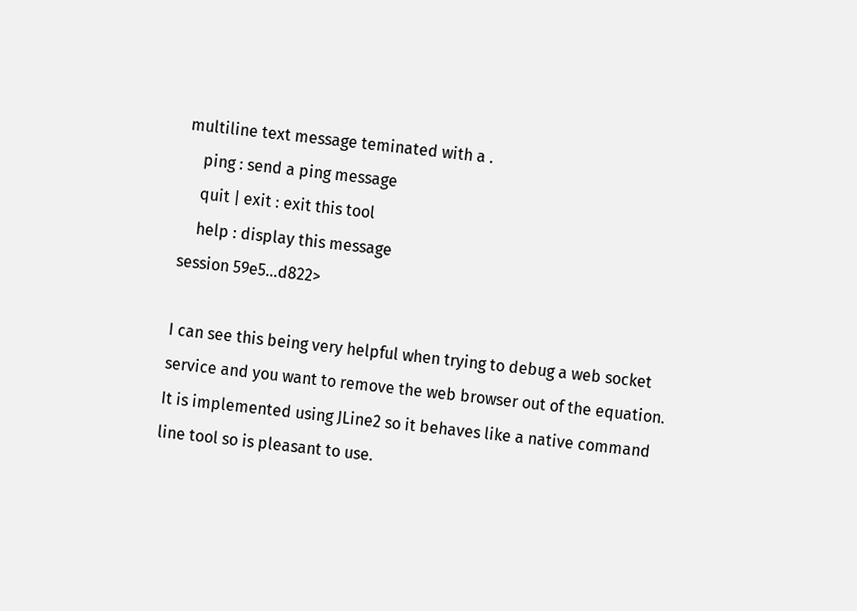multiline text message teminated with a .
    ping : send a ping message
    quit | exit : exit this tool
    help : display this message
session 59e5...d822>

I can see this being very helpful when trying to debug a web socket service and you want to remove the web browser out of the equation. It is implemented using JLine2 so it behaves like a native command line tool so is pleasant to use.